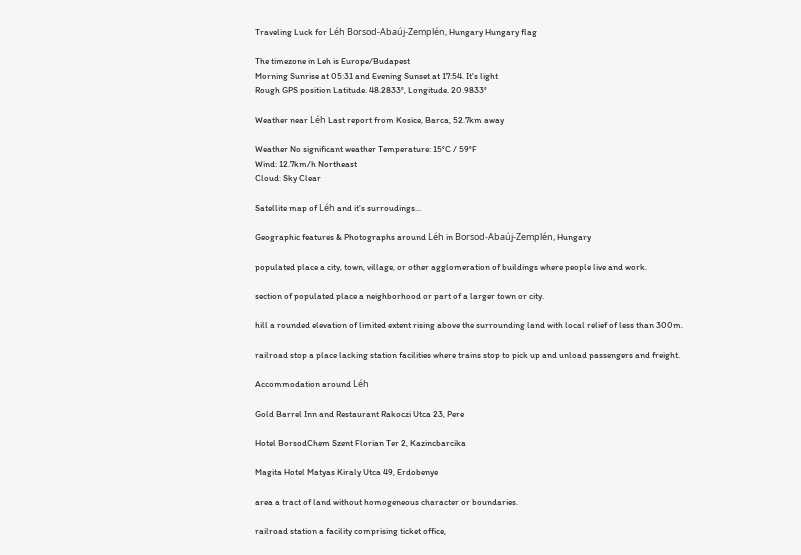Traveling Luck for Léh Borsod-Abaúj-Zemplén, Hungary Hungary flag

The timezone in Leh is Europe/Budapest
Morning Sunrise at 05:31 and Evening Sunset at 17:54. It's light
Rough GPS position Latitude. 48.2833°, Longitude. 20.9833°

Weather near Léh Last report from Kosice, Barca, 52.7km away

Weather No significant weather Temperature: 15°C / 59°F
Wind: 12.7km/h Northeast
Cloud: Sky Clear

Satellite map of Léh and it's surroudings...

Geographic features & Photographs around Léh in Borsod-Abaúj-Zemplén, Hungary

populated place a city, town, village, or other agglomeration of buildings where people live and work.

section of populated place a neighborhood or part of a larger town or city.

hill a rounded elevation of limited extent rising above the surrounding land with local relief of less than 300m.

railroad stop a place lacking station facilities where trains stop to pick up and unload passengers and freight.

Accommodation around Léh

Gold Barrel Inn and Restaurant Rakoczi Utca 23, Pere

Hotel BorsodChem Szent Florian Ter 2, Kazincbarcika

Magita Hotel Matyas Kiraly Utca 49, Erdobenye

area a tract of land without homogeneous character or boundaries.

railroad station a facility comprising ticket office,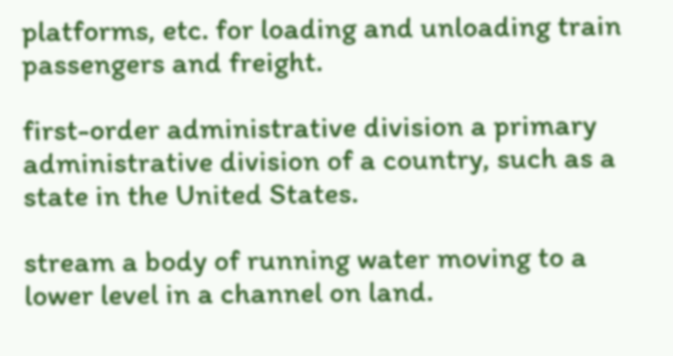platforms, etc. for loading and unloading train passengers and freight.

first-order administrative division a primary administrative division of a country, such as a state in the United States.

stream a body of running water moving to a lower level in a channel on land.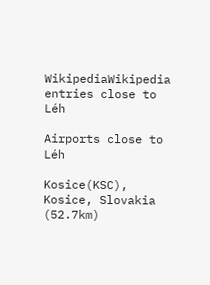WikipediaWikipedia entries close to Léh

Airports close to Léh

Kosice(KSC), Kosice, Slovakia (52.7km)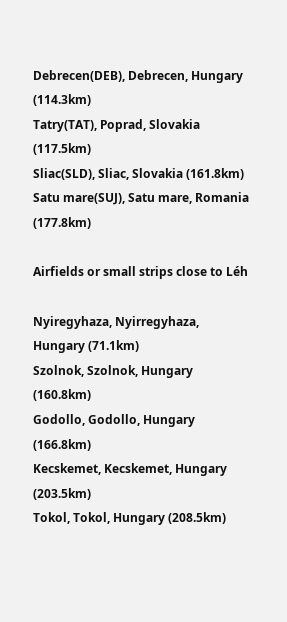Debrecen(DEB), Debrecen, Hungary (114.3km)
Tatry(TAT), Poprad, Slovakia (117.5km)
Sliac(SLD), Sliac, Slovakia (161.8km)
Satu mare(SUJ), Satu mare, Romania (177.8km)

Airfields or small strips close to Léh

Nyiregyhaza, Nyirregyhaza, Hungary (71.1km)
Szolnok, Szolnok, Hungary (160.8km)
Godollo, Godollo, Hungary (166.8km)
Kecskemet, Kecskemet, Hungary (203.5km)
Tokol, Tokol, Hungary (208.5km)